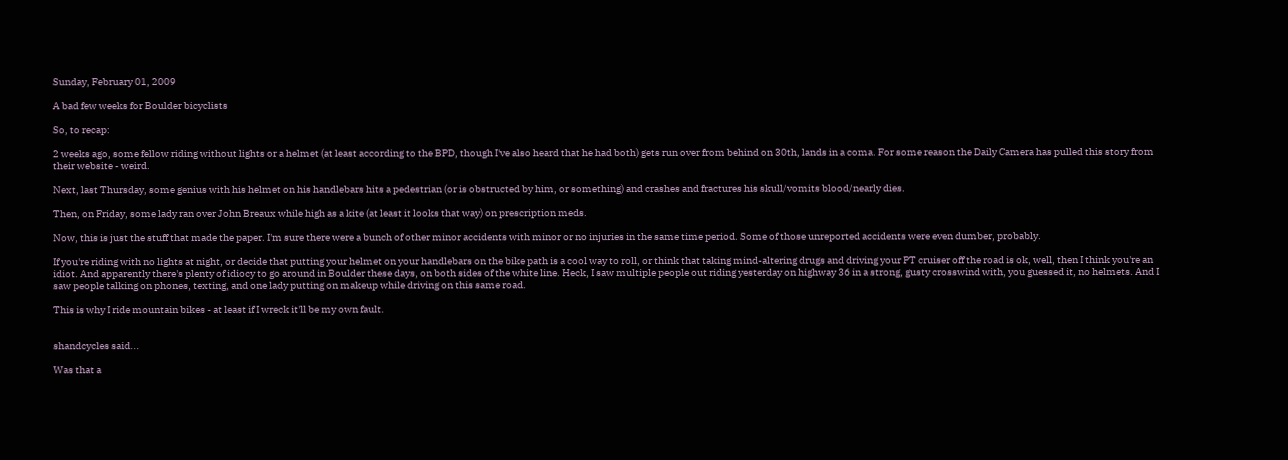Sunday, February 01, 2009

A bad few weeks for Boulder bicyclists

So, to recap:

2 weeks ago, some fellow riding without lights or a helmet (at least according to the BPD, though I've also heard that he had both) gets run over from behind on 30th, lands in a coma. For some reason the Daily Camera has pulled this story from their website - weird.

Next, last Thursday, some genius with his helmet on his handlebars hits a pedestrian (or is obstructed by him, or something) and crashes and fractures his skull/vomits blood/nearly dies.

Then, on Friday, some lady ran over John Breaux while high as a kite (at least it looks that way) on prescription meds.

Now, this is just the stuff that made the paper. I'm sure there were a bunch of other minor accidents with minor or no injuries in the same time period. Some of those unreported accidents were even dumber, probably.

If you're riding with no lights at night, or decide that putting your helmet on your handlebars on the bike path is a cool way to roll, or think that taking mind-altering drugs and driving your PT cruiser off the road is ok, well, then I think you're an idiot. And apparently there's plenty of idiocy to go around in Boulder these days, on both sides of the white line. Heck, I saw multiple people out riding yesterday on highway 36 in a strong, gusty crosswind with, you guessed it, no helmets. And I saw people talking on phones, texting, and one lady putting on makeup while driving on this same road.

This is why I ride mountain bikes - at least if I wreck it'll be my own fault.


shandcycles said...

Was that a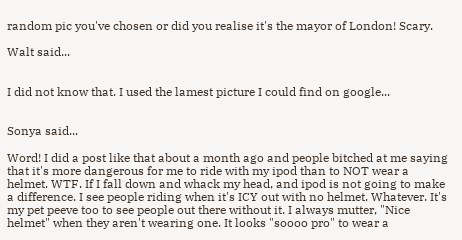random pic you've chosen or did you realise it's the mayor of London! Scary.

Walt said...


I did not know that. I used the lamest picture I could find on google...


Sonya said...

Word! I did a post like that about a month ago and people bitched at me saying that it's more dangerous for me to ride with my ipod than to NOT wear a helmet. WTF. If I fall down and whack my head, and ipod is not going to make a difference. I see people riding when it's ICY out with no helmet. Whatever. It's my pet peeve too to see people out there without it. I always mutter, "Nice helmet" when they aren't wearing one. It looks "soooo pro" to wear a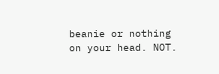beanie or nothing on your head. NOT.